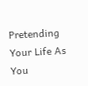Pretending Your Life As You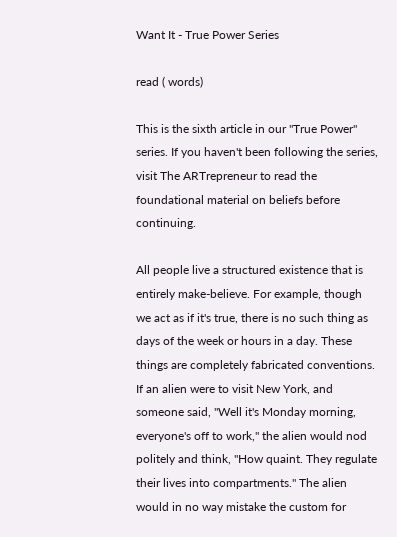Want It - True Power Series

read ( words)

This is the sixth article in our "True Power" series. If you haven't been following the series, visit The ARTrepreneur to read the foundational material on beliefs before continuing.

All people live a structured existence that is entirely make-believe. For example, though we act as if it's true, there is no such thing as days of the week or hours in a day. These things are completely fabricated conventions. If an alien were to visit New York, and someone said, "Well it's Monday morning, everyone's off to work," the alien would nod politely and think, "How quaint. They regulate their lives into compartments." The alien would in no way mistake the custom for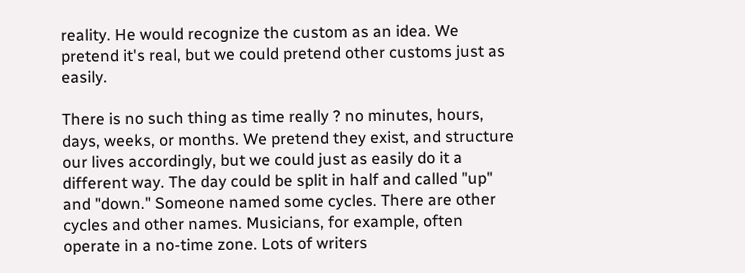reality. He would recognize the custom as an idea. We pretend it's real, but we could pretend other customs just as easily.

There is no such thing as time really ? no minutes, hours, days, weeks, or months. We pretend they exist, and structure our lives accordingly, but we could just as easily do it a different way. The day could be split in half and called "up" and "down." Someone named some cycles. There are other cycles and other names. Musicians, for example, often operate in a no-time zone. Lots of writers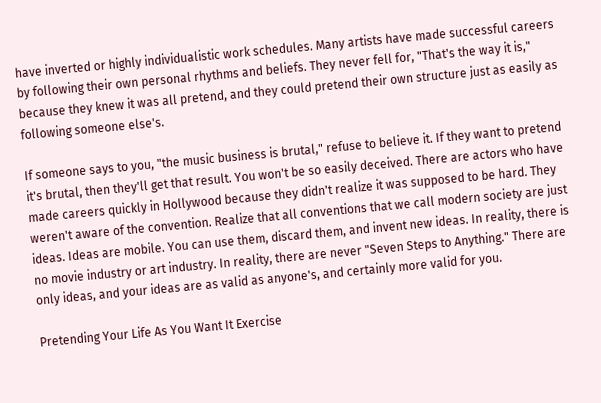have inverted or highly individualistic work schedules. Many artists have made successful careers by following their own personal rhythms and beliefs. They never fell for, "That's the way it is," because they knew it was all pretend, and they could pretend their own structure just as easily as following someone else's.

If someone says to you, "the music business is brutal," refuse to believe it. If they want to pretend it's brutal, then they'll get that result. You won't be so easily deceived. There are actors who have made careers quickly in Hollywood because they didn't realize it was supposed to be hard. They weren't aware of the convention. Realize that all conventions that we call modern society are just ideas. Ideas are mobile. You can use them, discard them, and invent new ideas. In reality, there is no movie industry or art industry. In reality, there are never "Seven Steps to Anything." There are only ideas, and your ideas are as valid as anyone's, and certainly more valid for you.

Pretending Your Life As You Want It Exercise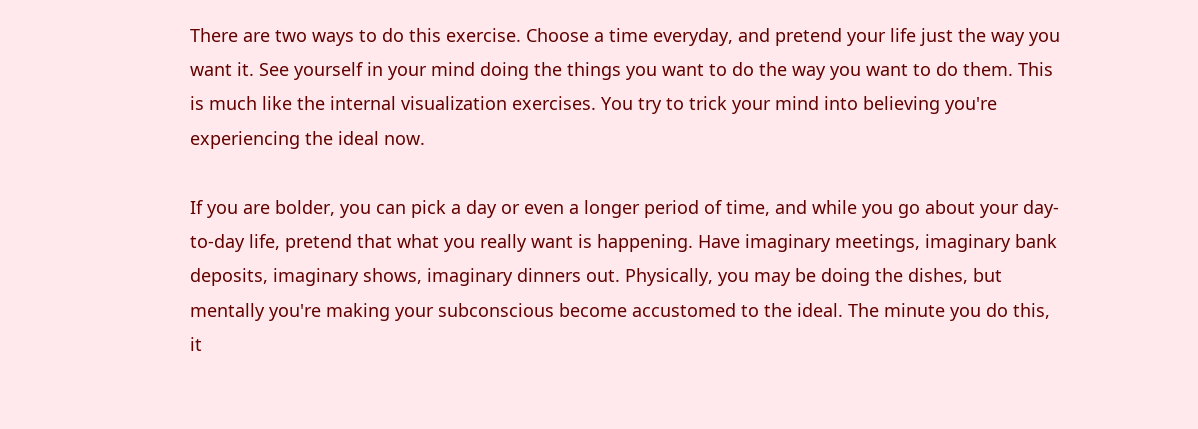There are two ways to do this exercise. Choose a time everyday, and pretend your life just the way you want it. See yourself in your mind doing the things you want to do the way you want to do them. This is much like the internal visualization exercises. You try to trick your mind into believing you're experiencing the ideal now.

If you are bolder, you can pick a day or even a longer period of time, and while you go about your day-to-day life, pretend that what you really want is happening. Have imaginary meetings, imaginary bank deposits, imaginary shows, imaginary dinners out. Physically, you may be doing the dishes, but mentally you're making your subconscious become accustomed to the ideal. The minute you do this, it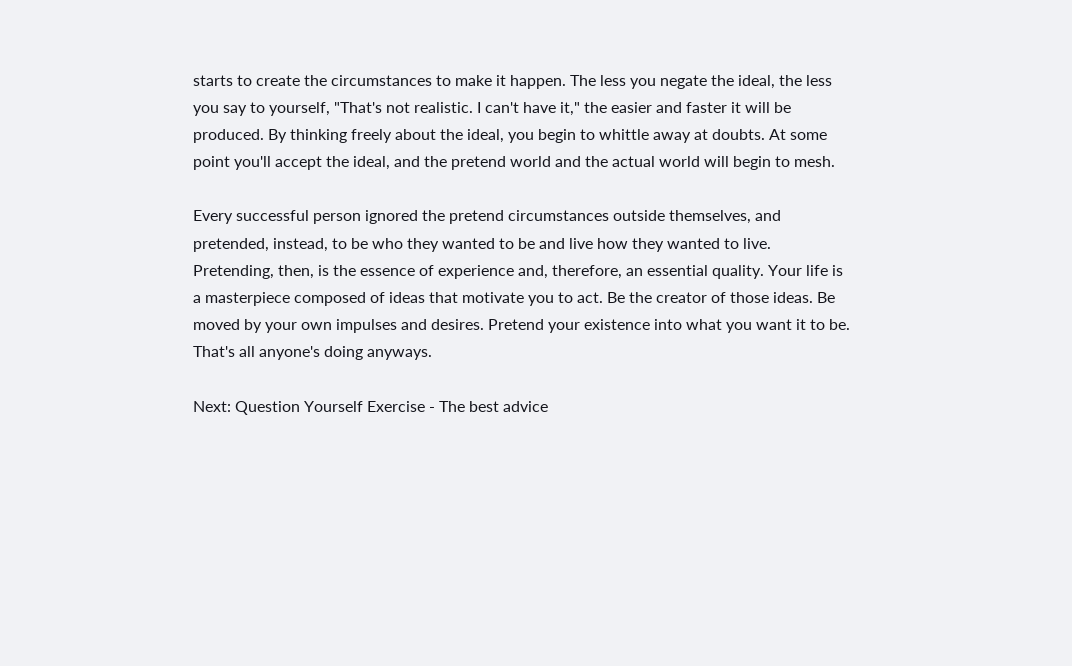starts to create the circumstances to make it happen. The less you negate the ideal, the less you say to yourself, "That's not realistic. I can't have it," the easier and faster it will be produced. By thinking freely about the ideal, you begin to whittle away at doubts. At some point you'll accept the ideal, and the pretend world and the actual world will begin to mesh.

Every successful person ignored the pretend circumstances outside themselves, and pretended, instead, to be who they wanted to be and live how they wanted to live. Pretending, then, is the essence of experience and, therefore, an essential quality. Your life is a masterpiece composed of ideas that motivate you to act. Be the creator of those ideas. Be moved by your own impulses and desires. Pretend your existence into what you want it to be. That's all anyone's doing anyways.

Next: Question Yourself Exercise - The best advice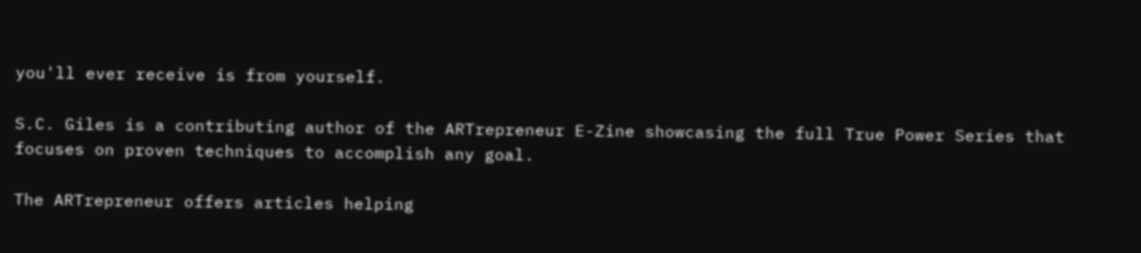you'll ever receive is from yourself.

S.C. Giles is a contributing author of the ARTrepreneur E-Zine showcasing the full True Power Series that focuses on proven techniques to accomplish any goal.

The ARTrepreneur offers articles helping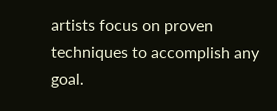artists focus on proven techniques to accomplish any goal.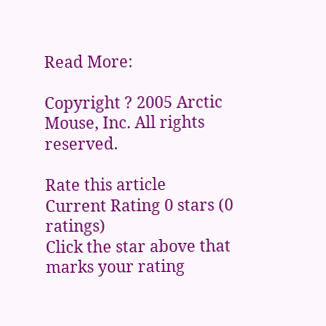Read More:

Copyright ? 2005 Arctic Mouse, Inc. All rights reserved.

Rate this article
Current Rating 0 stars (0 ratings)
Click the star above that marks your rating